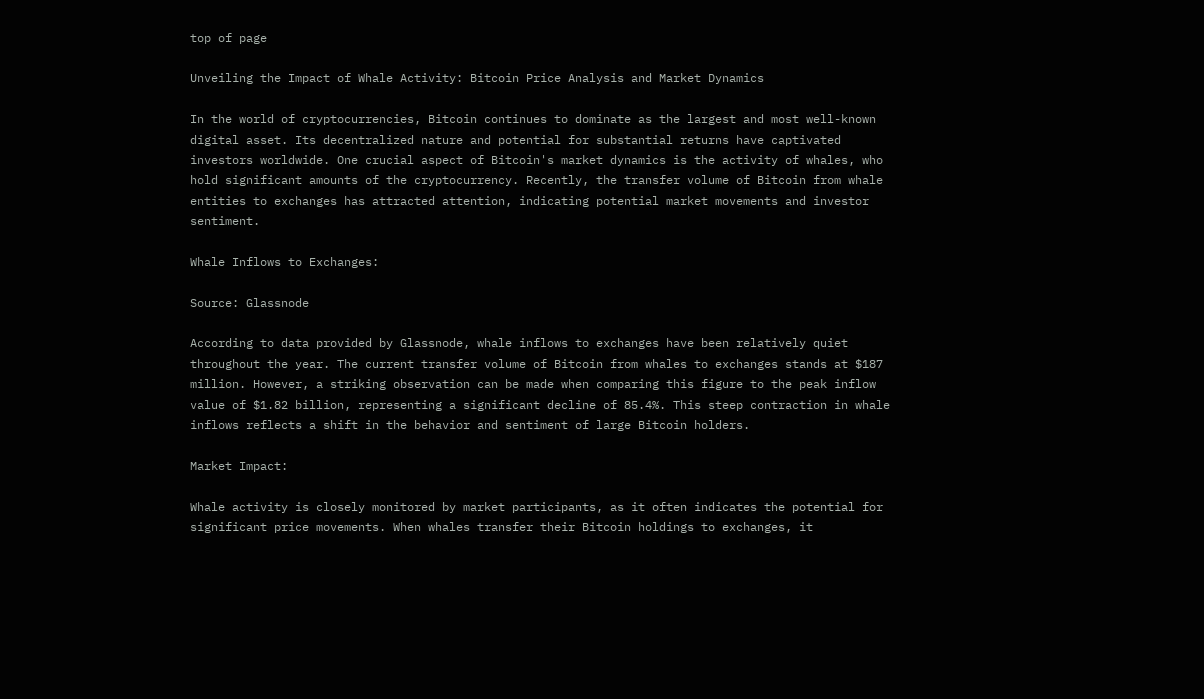top of page

Unveiling the Impact of Whale Activity: Bitcoin Price Analysis and Market Dynamics

In the world of cryptocurrencies, Bitcoin continues to dominate as the largest and most well-known digital asset. Its decentralized nature and potential for substantial returns have captivated investors worldwide. One crucial aspect of Bitcoin's market dynamics is the activity of whales, who hold significant amounts of the cryptocurrency. Recently, the transfer volume of Bitcoin from whale entities to exchanges has attracted attention, indicating potential market movements and investor sentiment.

Whale Inflows to Exchanges:

Source: Glassnode

According to data provided by Glassnode, whale inflows to exchanges have been relatively quiet throughout the year. The current transfer volume of Bitcoin from whales to exchanges stands at $187 million. However, a striking observation can be made when comparing this figure to the peak inflow value of $1.82 billion, representing a significant decline of 85.4%. This steep contraction in whale inflows reflects a shift in the behavior and sentiment of large Bitcoin holders.

Market Impact:

Whale activity is closely monitored by market participants, as it often indicates the potential for significant price movements. When whales transfer their Bitcoin holdings to exchanges, it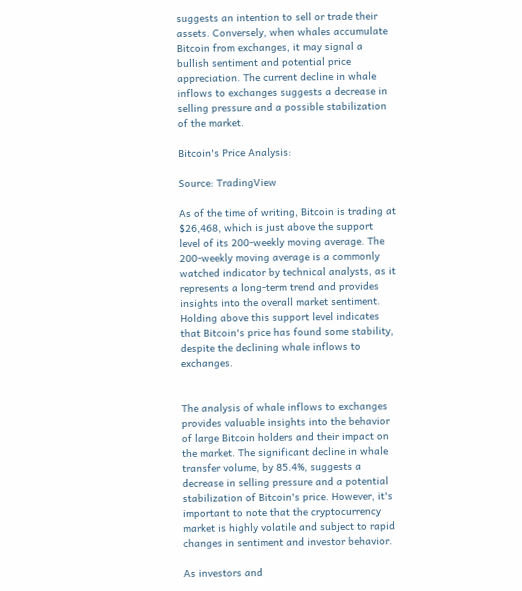suggests an intention to sell or trade their assets. Conversely, when whales accumulate Bitcoin from exchanges, it may signal a bullish sentiment and potential price appreciation. The current decline in whale inflows to exchanges suggests a decrease in selling pressure and a possible stabilization of the market.

Bitcoin's Price Analysis:

Source: TradingView

As of the time of writing, Bitcoin is trading at $26,468, which is just above the support level of its 200-weekly moving average. The 200-weekly moving average is a commonly watched indicator by technical analysts, as it represents a long-term trend and provides insights into the overall market sentiment. Holding above this support level indicates that Bitcoin's price has found some stability, despite the declining whale inflows to exchanges.


The analysis of whale inflows to exchanges provides valuable insights into the behavior of large Bitcoin holders and their impact on the market. The significant decline in whale transfer volume, by 85.4%, suggests a decrease in selling pressure and a potential stabilization of Bitcoin's price. However, it's important to note that the cryptocurrency market is highly volatile and subject to rapid changes in sentiment and investor behavior.

As investors and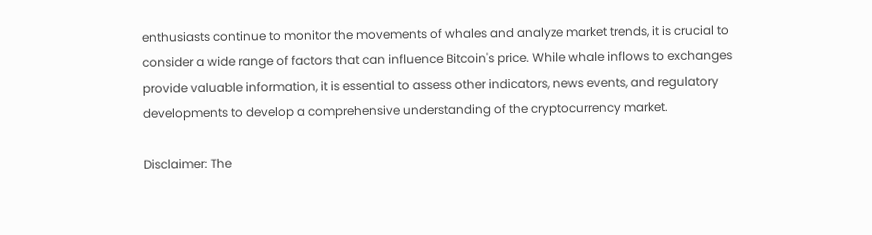enthusiasts continue to monitor the movements of whales and analyze market trends, it is crucial to consider a wide range of factors that can influence Bitcoin's price. While whale inflows to exchanges provide valuable information, it is essential to assess other indicators, news events, and regulatory developments to develop a comprehensive understanding of the cryptocurrency market.

Disclaimer: The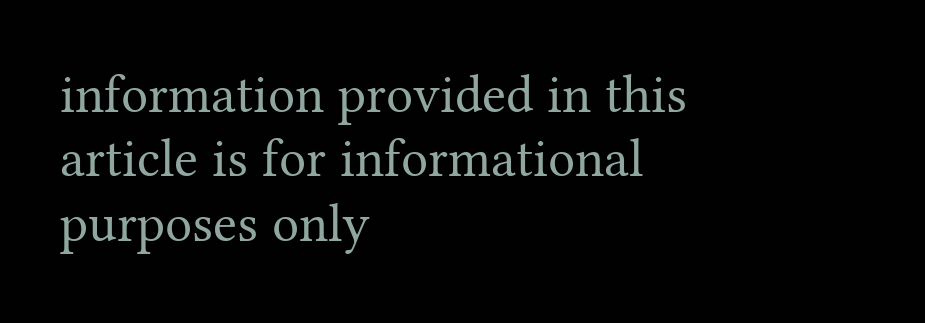information provided in this article is for informational purposes only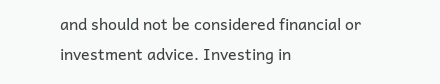and should not be considered financial or investment advice. Investing in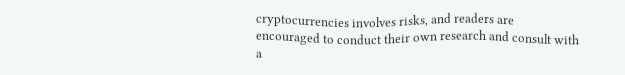cryptocurrencies involves risks, and readers are encouraged to conduct their own research and consult with a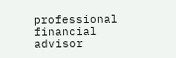professional financial advisor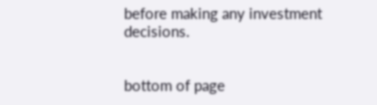before making any investment decisions.


bottom of page